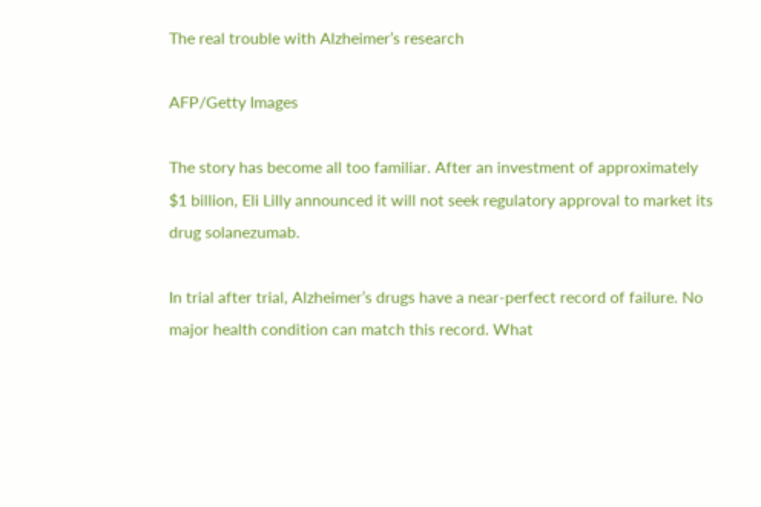The real trouble with Alzheimer’s research

AFP/Getty Images

The story has become all too familiar. After an investment of approximately $1 billion, Eli Lilly announced it will not seek regulatory approval to market its drug solanezumab.

In trial after trial, Alzheimer’s drugs have a near-perfect record of failure. No major health condition can match this record. What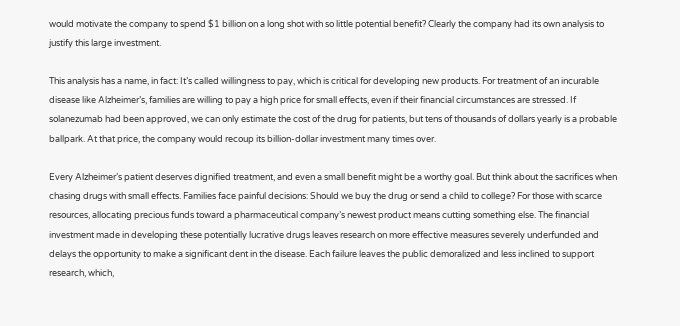would motivate the company to spend $1 billion on a long shot with so little potential benefit? Clearly the company had its own analysis to justify this large investment.

This analysis has a name, in fact: It’s called willingness to pay, which is critical for developing new products. For treatment of an incurable disease like Alzheimer’s, families are willing to pay a high price for small effects, even if their financial circumstances are stressed. If solanezumab had been approved, we can only estimate the cost of the drug for patients, but tens of thousands of dollars yearly is a probable ballpark. At that price, the company would recoup its billion-dollar investment many times over.

Every Alzheimer’s patient deserves dignified treatment, and even a small benefit might be a worthy goal. But think about the sacrifices when chasing drugs with small effects. Families face painful decisions: Should we buy the drug or send a child to college? For those with scarce resources, allocating precious funds toward a pharmaceutical company’s newest product means cutting something else. The financial investment made in developing these potentially lucrative drugs leaves research on more effective measures severely underfunded and delays the opportunity to make a significant dent in the disease. Each failure leaves the public demoralized and less inclined to support research, which,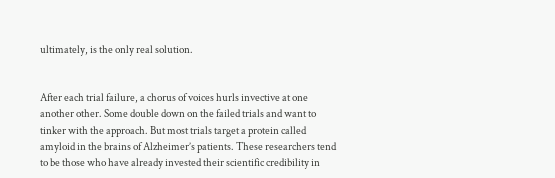ultimately, is the only real solution.


After each trial failure, a chorus of voices hurls invective at one another other. Some double down on the failed trials and want to tinker with the approach. But most trials target a protein called amyloid in the brains of Alzheimer’s patients. These researchers tend to be those who have already invested their scientific credibility in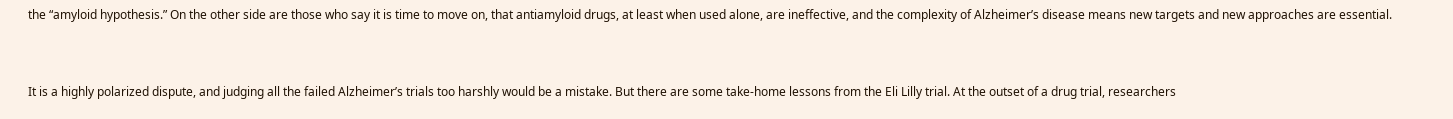the “amyloid hypothesis.” On the other side are those who say it is time to move on, that antiamyloid drugs, at least when used alone, are ineffective, and the complexity of Alzheimer’s disease means new targets and new approaches are essential.


It is a highly polarized dispute, and judging all the failed Alzheimer’s trials too harshly would be a mistake. But there are some take-home lessons from the Eli Lilly trial. At the outset of a drug trial, researchers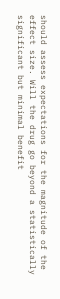should assess expectations for the magnitude of the effect size. Will the drug go beyond a statistically significant but minimal benefit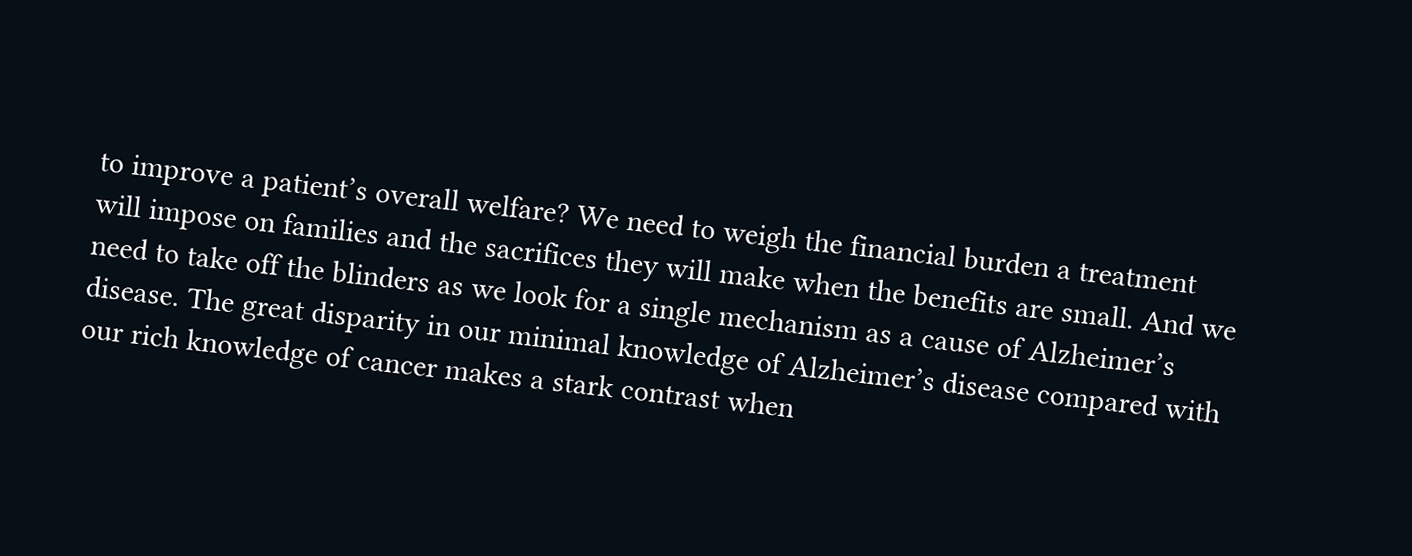to improve a patient’s overall welfare? We need to weigh the financial burden a treatment will impose on families and the sacrifices they will make when the benefits are small. And we need to take off the blinders as we look for a single mechanism as a cause of Alzheimer’s disease. The great disparity in our minimal knowledge of Alzheimer’s disease compared with our rich knowledge of cancer makes a stark contrast when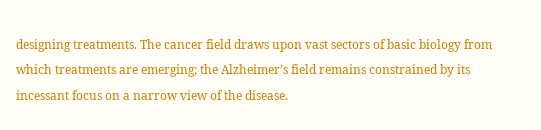designing treatments. The cancer field draws upon vast sectors of basic biology from which treatments are emerging; the Alzheimer’s field remains constrained by its incessant focus on a narrow view of the disease.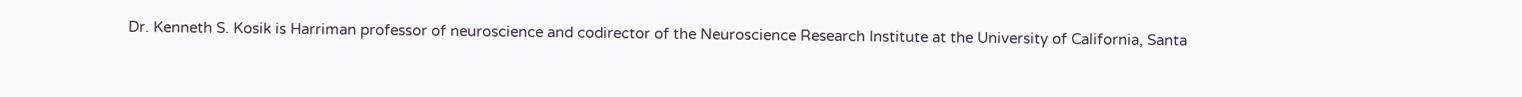Dr. Kenneth S. Kosik is Harriman professor of neuroscience and codirector of the Neuroscience Research Institute at the University of California, Santa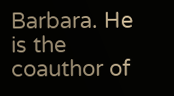Barbara. He is the coauthor of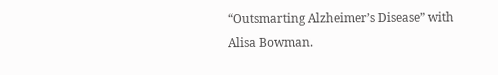“Outsmarting Alzheimer’s Disease” with Alisa Bowman.